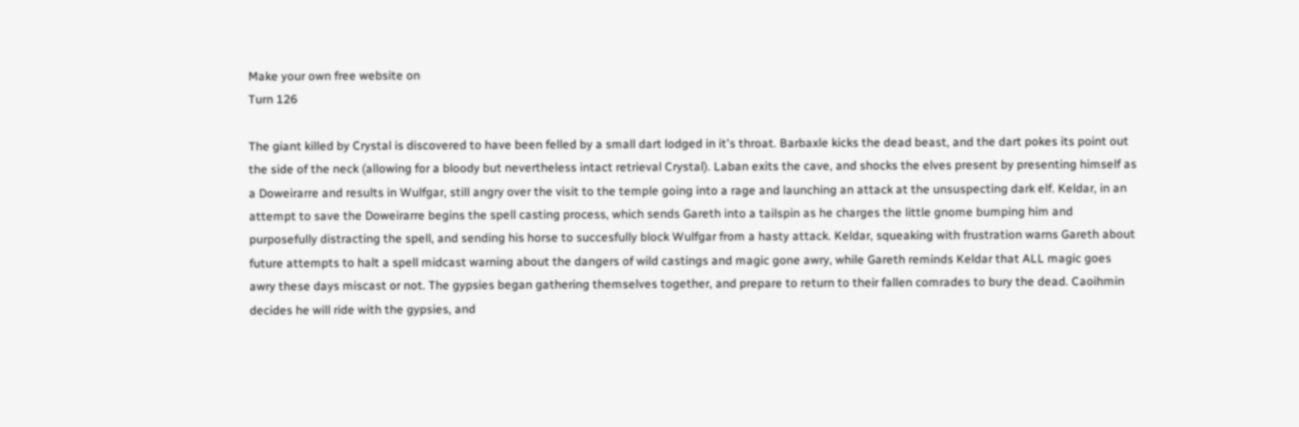Make your own free website on
Turn 126

The giant killed by Crystal is discovered to have been felled by a small dart lodged in it's throat. Barbaxle kicks the dead beast, and the dart pokes its point out the side of the neck (allowing for a bloody but nevertheless intact retrieval Crystal). Laban exits the cave, and shocks the elves present by presenting himself as a Doweirarre and results in Wulfgar, still angry over the visit to the temple going into a rage and launching an attack at the unsuspecting dark elf. Keldar, in an attempt to save the Doweirarre begins the spell casting process, which sends Gareth into a tailspin as he charges the little gnome bumping him and purposefully distracting the spell, and sending his horse to succesfully block Wulfgar from a hasty attack. Keldar, squeaking with frustration warns Gareth about future attempts to halt a spell midcast warning about the dangers of wild castings and magic gone awry, while Gareth reminds Keldar that ALL magic goes awry these days miscast or not. The gypsies began gathering themselves together, and prepare to return to their fallen comrades to bury the dead. Caoihmin decides he will ride with the gypsies, and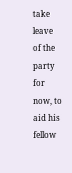take leave of the party for now, to aid his fellow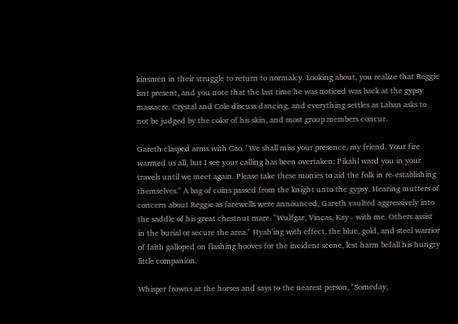kinsmen in their struggle to return to normalcy. Looking about, you realize that Reggie isnt present, and you note that the last time he was noticed was back at the gypsy massacre. Crystal and Cole discuss dancing, and everything settles as Laban asks to not be judged by the color of his skin, and most group members concur.

Gareth clasped arms with Cao. "We shall miss your presence, my friend. Your fire warmed us all, but I see your calling has been overtaken; Pikahl ward you in your travels until we meet again. Please take these monies to aid the folk in re-establishing themselves." A bag of coins passed from the knight unto the gypsy. Hearing mutters of concern about Reggie as farewells were announced, Gareth vaulted aggressively into the saddle of his great chestnut mare. "Wulfgar, Vincas, Kay - with me. Others assist in the burial or secure the area." Hyah'ing with effect, the blue, gold, and steel warrior of faith galloped on flashing hooves for the incident scene, lest harm befall his hungry little companion.

Whisper frowns at the horses and says to the nearest person, "Someday,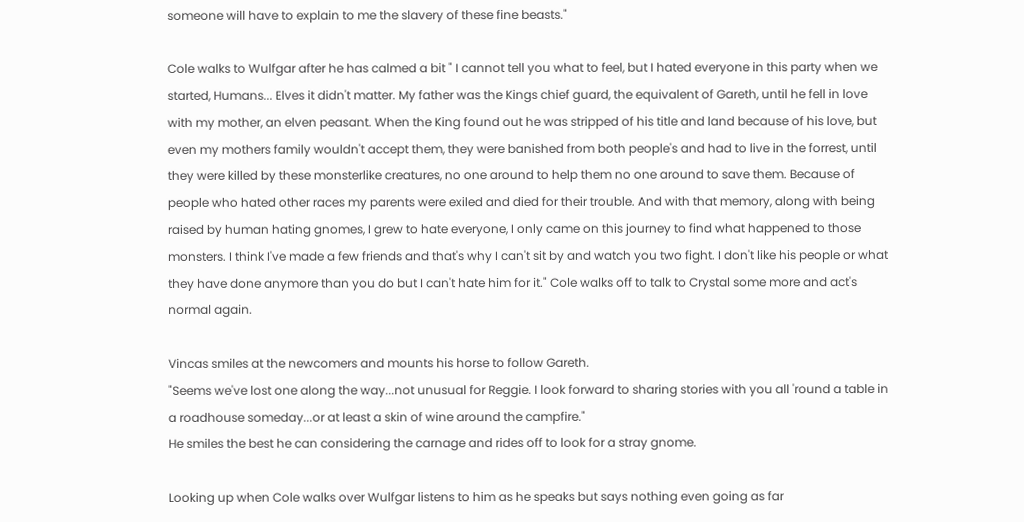someone will have to explain to me the slavery of these fine beasts."

Cole walks to Wulfgar after he has calmed a bit " I cannot tell you what to feel, but I hated everyone in this party when we started, Humans... Elves it didn't matter. My father was the Kings chief guard, the equivalent of Gareth, until he fell in love with my mother, an elven peasant. When the King found out he was stripped of his title and land because of his love, but even my mothers family wouldn't accept them, they were banished from both people's and had to live in the forrest, until they were killed by these monsterlike creatures, no one around to help them no one around to save them. Because of people who hated other races my parents were exiled and died for their trouble. And with that memory, along with being raised by human hating gnomes, I grew to hate everyone, I only came on this journey to find what happened to those monsters. I think I've made a few friends and that's why I can't sit by and watch you two fight. I don't like his people or what they have done anymore than you do but I can't hate him for it." Cole walks off to talk to Crystal some more and act's normal again.

Vincas smiles at the newcomers and mounts his horse to follow Gareth.
"Seems we've lost one along the way...not unusual for Reggie. I look forward to sharing stories with you all 'round a table in a roadhouse someday...or at least a skin of wine around the campfire."
He smiles the best he can considering the carnage and rides off to look for a stray gnome.

Looking up when Cole walks over Wulfgar listens to him as he speaks but says nothing even going as far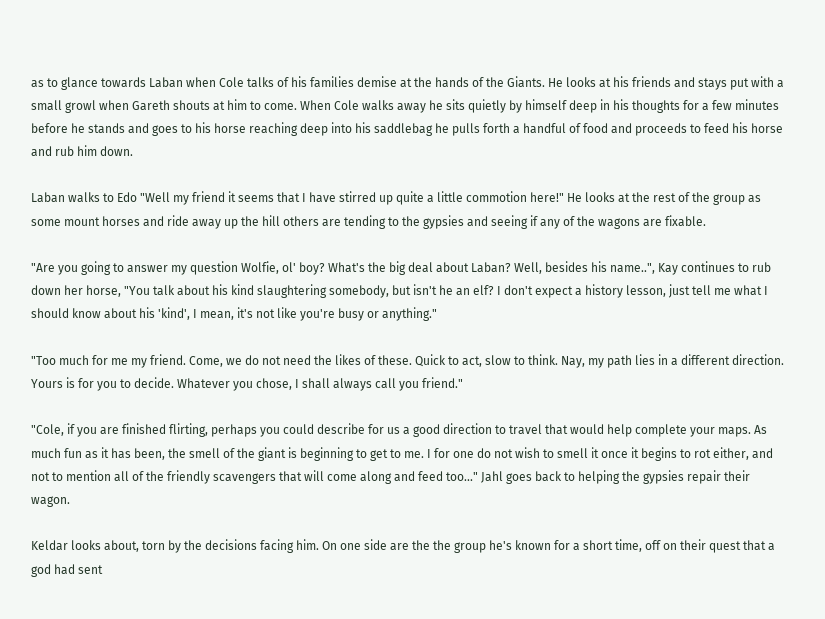as to glance towards Laban when Cole talks of his families demise at the hands of the Giants. He looks at his friends and stays put with a small growl when Gareth shouts at him to come. When Cole walks away he sits quietly by himself deep in his thoughts for a few minutes before he stands and goes to his horse reaching deep into his saddlebag he pulls forth a handful of food and proceeds to feed his horse and rub him down.

Laban walks to Edo "Well my friend it seems that I have stirred up quite a little commotion here!" He looks at the rest of the group as some mount horses and ride away up the hill others are tending to the gypsies and seeing if any of the wagons are fixable.

"Are you going to answer my question Wolfie, ol' boy? What's the big deal about Laban? Well, besides his name..", Kay continues to rub down her horse, "You talk about his kind slaughtering somebody, but isn't he an elf? I don't expect a history lesson, just tell me what I should know about his 'kind', I mean, it's not like you're busy or anything."

"Too much for me my friend. Come, we do not need the likes of these. Quick to act, slow to think. Nay, my path lies in a different direction. Yours is for you to decide. Whatever you chose, I shall always call you friend."

"Cole, if you are finished flirting, perhaps you could describe for us a good direction to travel that would help complete your maps. As much fun as it has been, the smell of the giant is beginning to get to me. I for one do not wish to smell it once it begins to rot either, and not to mention all of the friendly scavengers that will come along and feed too..." Jahl goes back to helping the gypsies repair their wagon.

Keldar looks about, torn by the decisions facing him. On one side are the the group he's known for a short time, off on their quest that a god had sent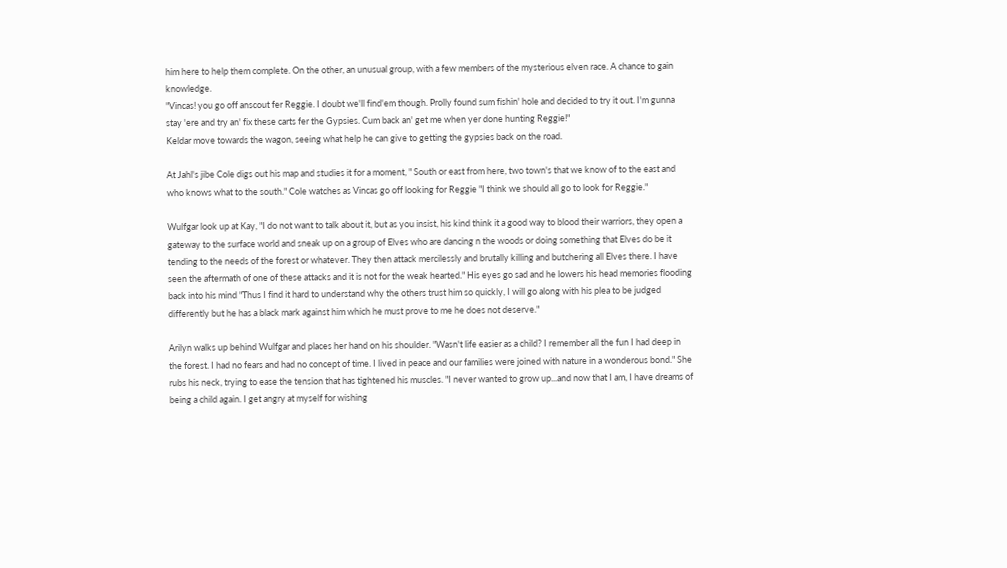him here to help them complete. On the other, an unusual group, with a few members of the mysterious elven race. A chance to gain knowledge.
"Vincas! you go off anscout fer Reggie. I doubt we'll find'em though. Prolly found sum fishin' hole and decided to try it out. I'm gunna stay 'ere and try an' fix these carts fer the Gypsies. Cum back an' get me when yer done hunting Reggie!"
Keldar move towards the wagon, seeing what help he can give to getting the gypsies back on the road.

At Jahl's jibe Cole digs out his map and studies it for a moment, " South or east from here, two town's that we know of to the east and who knows what to the south." Cole watches as Vincas go off looking for Reggie "I think we should all go to look for Reggie."

Wulfgar look up at Kay, "I do not want to talk about it, but as you insist, his kind think it a good way to blood their warriors, they open a gateway to the surface world and sneak up on a group of Elves who are dancing n the woods or doing something that Elves do be it tending to the needs of the forest or whatever. They then attack mercilessly and brutally killing and butchering all Elves there. I have seen the aftermath of one of these attacks and it is not for the weak hearted." His eyes go sad and he lowers his head memories flooding back into his mind "Thus I find it hard to understand why the others trust him so quickly, I will go along with his plea to be judged differently but he has a black mark against him which he must prove to me he does not deserve."

Arilyn walks up behind Wulfgar and places her hand on his shoulder. "Wasn't life easier as a child? I remember all the fun I had deep in the forest. I had no fears and had no concept of time. I lived in peace and our families were joined with nature in a wonderous bond." She rubs his neck, trying to ease the tension that has tightened his muscles. "I never wanted to grow up...and now that I am, I have dreams of being a child again. I get angry at myself for wishing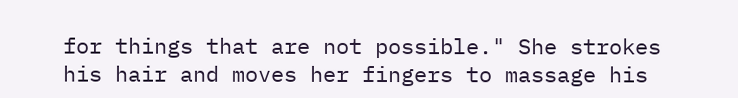for things that are not possible." She strokes his hair and moves her fingers to massage his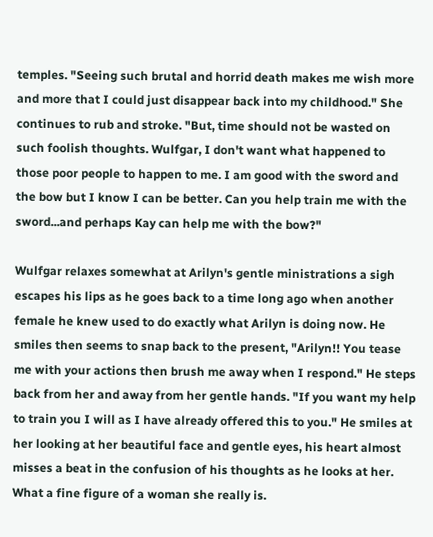temples. "Seeing such brutal and horrid death makes me wish more and more that I could just disappear back into my childhood." She continues to rub and stroke. "But, time should not be wasted on such foolish thoughts. Wulfgar, I don't want what happened to those poor people to happen to me. I am good with the sword and the bow but I know I can be better. Can you help train me with the sword...and perhaps Kay can help me with the bow?"

Wulfgar relaxes somewhat at Arilyn's gentle ministrations a sigh escapes his lips as he goes back to a time long ago when another female he knew used to do exactly what Arilyn is doing now. He smiles then seems to snap back to the present, "Arilyn!! You tease me with your actions then brush me away when I respond." He steps back from her and away from her gentle hands. "If you want my help to train you I will as I have already offered this to you." He smiles at her looking at her beautiful face and gentle eyes, his heart almost misses a beat in the confusion of his thoughts as he looks at her. What a fine figure of a woman she really is.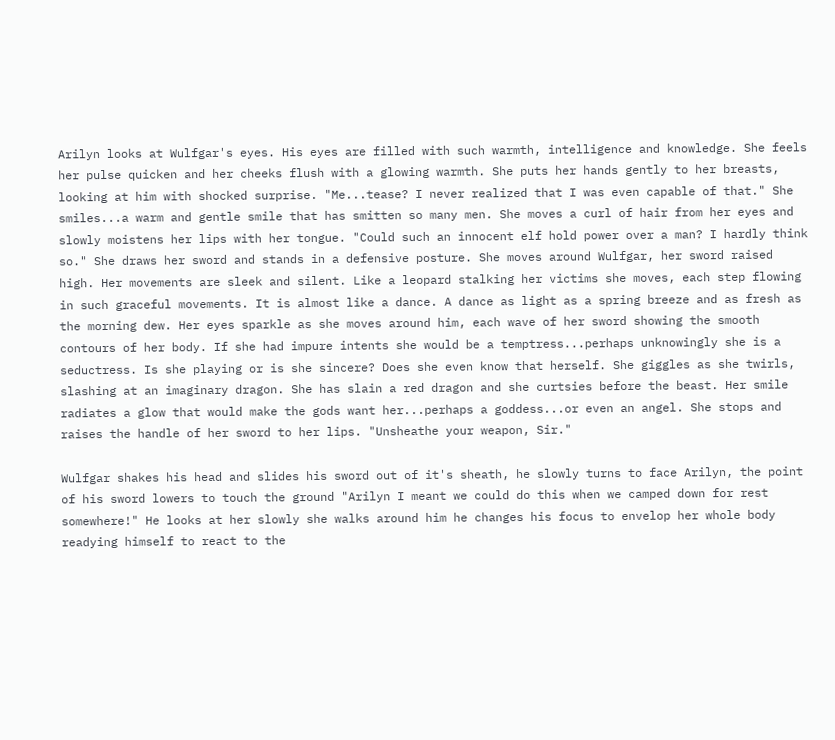Arilyn looks at Wulfgar's eyes. His eyes are filled with such warmth, intelligence and knowledge. She feels her pulse quicken and her cheeks flush with a glowing warmth. She puts her hands gently to her breasts, looking at him with shocked surprise. "Me...tease? I never realized that I was even capable of that." She smiles...a warm and gentle smile that has smitten so many men. She moves a curl of hair from her eyes and slowly moistens her lips with her tongue. "Could such an innocent elf hold power over a man? I hardly think so." She draws her sword and stands in a defensive posture. She moves around Wulfgar, her sword raised high. Her movements are sleek and silent. Like a leopard stalking her victims she moves, each step flowing in such graceful movements. It is almost like a dance. A dance as light as a spring breeze and as fresh as the morning dew. Her eyes sparkle as she moves around him, each wave of her sword showing the smooth contours of her body. If she had impure intents she would be a temptress...perhaps unknowingly she is a seductress. Is she playing or is she sincere? Does she even know that herself. She giggles as she twirls, slashing at an imaginary dragon. She has slain a red dragon and she curtsies before the beast. Her smile radiates a glow that would make the gods want her...perhaps a goddess...or even an angel. She stops and raises the handle of her sword to her lips. "Unsheathe your weapon, Sir."

Wulfgar shakes his head and slides his sword out of it's sheath, he slowly turns to face Arilyn, the point of his sword lowers to touch the ground "Arilyn I meant we could do this when we camped down for rest somewhere!" He looks at her slowly she walks around him he changes his focus to envelop her whole body readying himself to react to the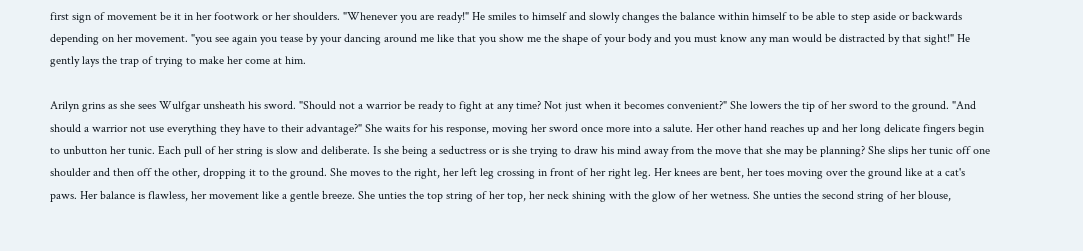first sign of movement be it in her footwork or her shoulders. "Whenever you are ready!" He smiles to himself and slowly changes the balance within himself to be able to step aside or backwards depending on her movement. "you see again you tease by your dancing around me like that you show me the shape of your body and you must know any man would be distracted by that sight!" He gently lays the trap of trying to make her come at him.

Arilyn grins as she sees Wulfgar unsheath his sword. "Should not a warrior be ready to fight at any time? Not just when it becomes convenient?" She lowers the tip of her sword to the ground. "And should a warrior not use everything they have to their advantage?" She waits for his response, moving her sword once more into a salute. Her other hand reaches up and her long delicate fingers begin to unbutton her tunic. Each pull of her string is slow and deliberate. Is she being a seductress or is she trying to draw his mind away from the move that she may be planning? She slips her tunic off one shoulder and then off the other, dropping it to the ground. She moves to the right, her left leg crossing in front of her right leg. Her knees are bent, her toes moving over the ground like at a cat's paws. Her balance is flawless, her movement like a gentle breeze. She unties the top string of her top, her neck shining with the glow of her wetness. She unties the second string of her blouse,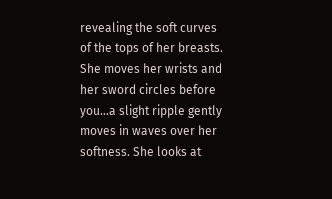revealing the soft curves of the tops of her breasts. She moves her wrists and her sword circles before you...a slight ripple gently moves in waves over her softness. She looks at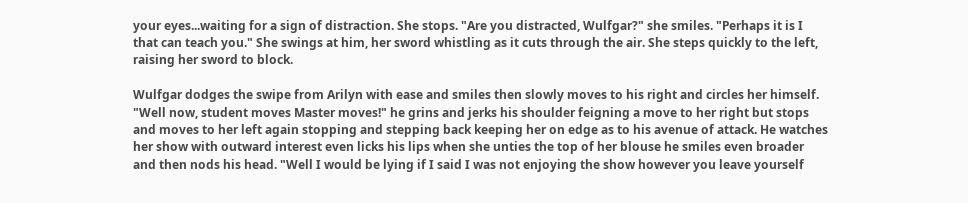your eyes...waiting for a sign of distraction. She stops. "Are you distracted, Wulfgar?" she smiles. "Perhaps it is I that can teach you." She swings at him, her sword whistling as it cuts through the air. She steps quickly to the left, raising her sword to block.

Wulfgar dodges the swipe from Arilyn with ease and smiles then slowly moves to his right and circles her himself. "Well now, student moves Master moves!" he grins and jerks his shoulder feigning a move to her right but stops and moves to her left again stopping and stepping back keeping her on edge as to his avenue of attack. He watches her show with outward interest even licks his lips when she unties the top of her blouse he smiles even broader and then nods his head. "Well I would be lying if I said I was not enjoying the show however you leave yourself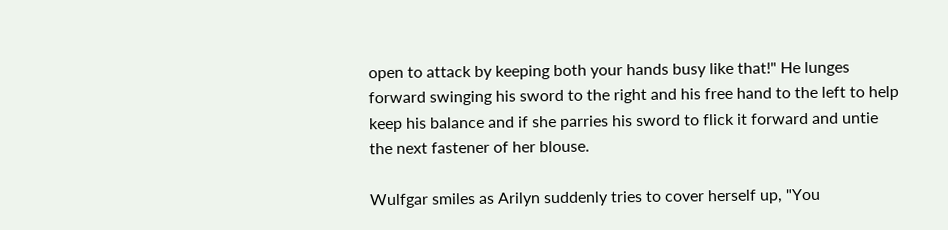open to attack by keeping both your hands busy like that!" He lunges forward swinging his sword to the right and his free hand to the left to help keep his balance and if she parries his sword to flick it forward and untie the next fastener of her blouse.

Wulfgar smiles as Arilyn suddenly tries to cover herself up, "You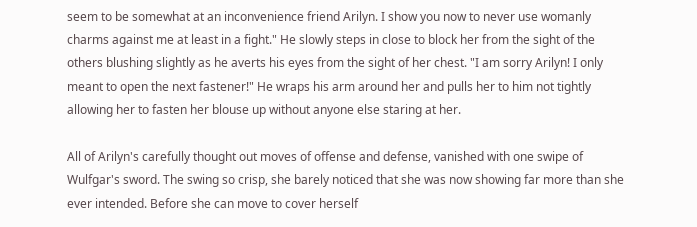seem to be somewhat at an inconvenience friend Arilyn. I show you now to never use womanly charms against me at least in a fight." He slowly steps in close to block her from the sight of the others blushing slightly as he averts his eyes from the sight of her chest. "I am sorry Arilyn! I only meant to open the next fastener!" He wraps his arm around her and pulls her to him not tightly allowing her to fasten her blouse up without anyone else staring at her.

All of Arilyn's carefully thought out moves of offense and defense, vanished with one swipe of Wulfgar's sword. The swing so crisp, she barely noticed that she was now showing far more than she ever intended. Before she can move to cover herself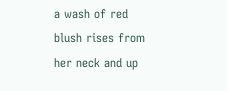a wash of red blush rises from her neck and up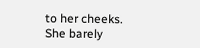to her cheeks. She barely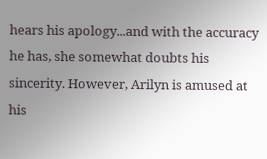hears his apology...and with the accuracy he has, she somewhat doubts his sincerity. However, Arilyn is amused at his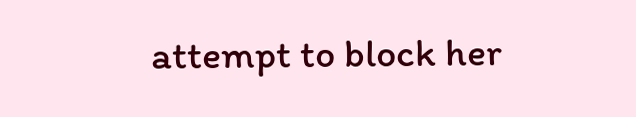attempt to block her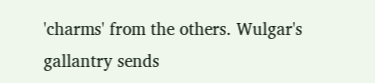'charms' from the others. Wulgar's gallantry sends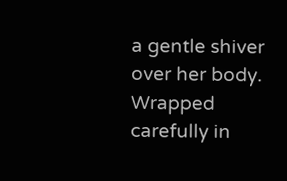a gentle shiver over her body. Wrapped carefully in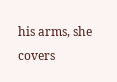his arms, she covers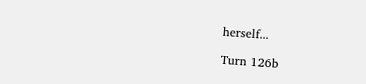herself...

Turn 126b